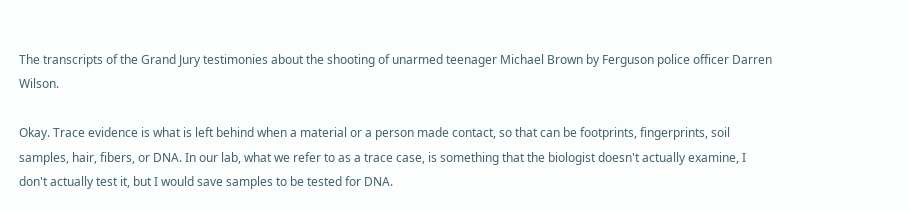The transcripts of the Grand Jury testimonies about the shooting of unarmed teenager Michael Brown by Ferguson police officer Darren Wilson.

Okay. Trace evidence is what is left behind when a material or a person made contact, so that can be footprints, fingerprints, soil samples, hair, fibers, or DNA. In our lab, what we refer to as a trace case, is something that the biologist doesn't actually examine, I don't actually test it, but I would save samples to be tested for DNA.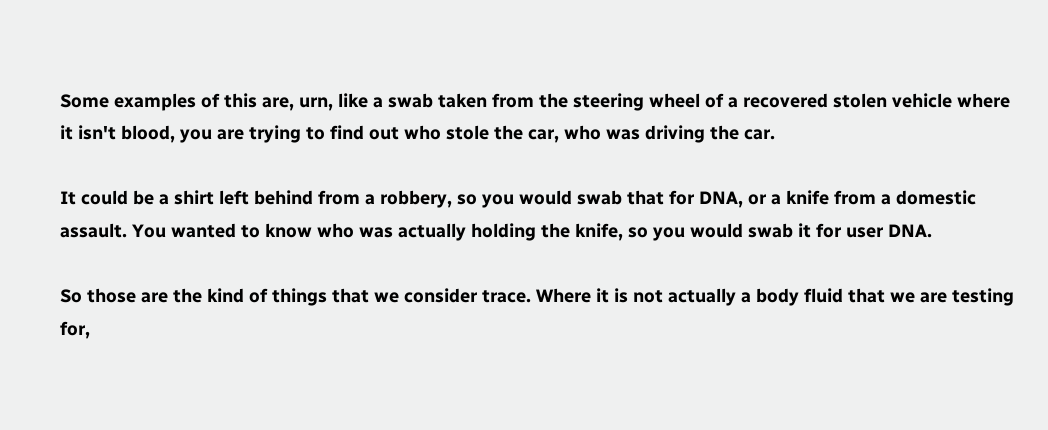Some examples of this are, urn, like a swab taken from the steering wheel of a recovered stolen vehicle where it isn't blood, you are trying to find out who stole the car, who was driving the car.

It could be a shirt left behind from a robbery, so you would swab that for DNA, or a knife from a domestic assault. You wanted to know who was actually holding the knife, so you would swab it for user DNA.

So those are the kind of things that we consider trace. Where it is not actually a body fluid that we are testing for,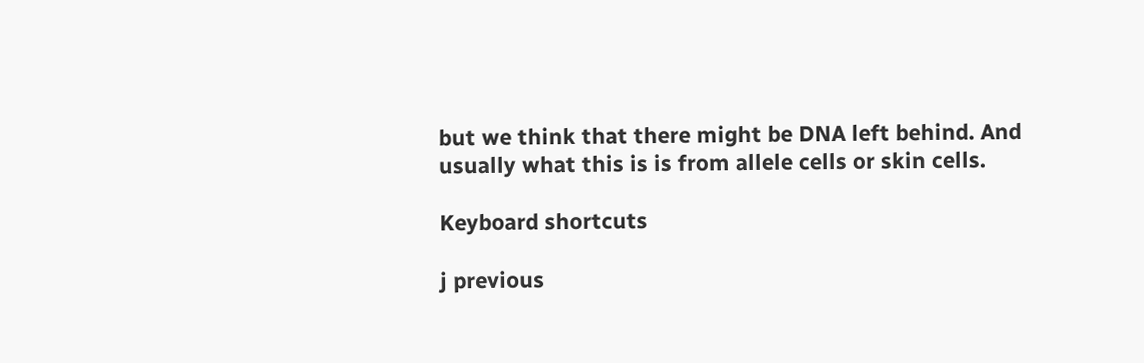but we think that there might be DNA left behind. And usually what this is is from allele cells or skin cells.

Keyboard shortcuts

j previous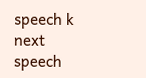speech k next speech